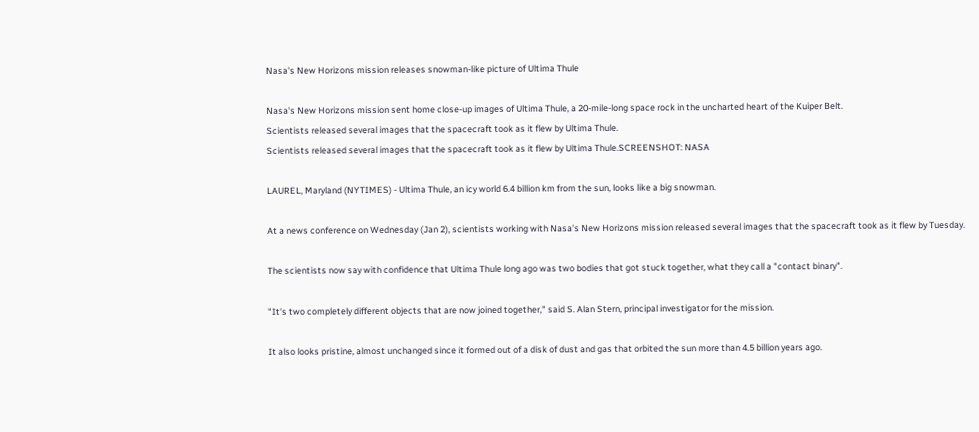Nasa's New Horizons mission releases snowman-like picture of Ultima Thule

Nasa's New Horizons mission sent home close-up images of Ultima Thule, a 20-mile-long space rock in the uncharted heart of the Kuiper Belt.
Scientists released several images that the spacecraft took as it flew by Ultima Thule.
Scientists released several images that the spacecraft took as it flew by Ultima Thule.SCREENSHOT: NASA

LAUREL, Maryland (NYTIMES) - Ultima Thule, an icy world 6.4 billion km from the sun, looks like a big snowman.

At a news conference on Wednesday (Jan 2), scientists working with Nasa's New Horizons mission released several images that the spacecraft took as it flew by Tuesday.

The scientists now say with confidence that Ultima Thule long ago was two bodies that got stuck together, what they call a "contact binary".

"It's two completely different objects that are now joined together," said S. Alan Stern, principal investigator for the mission.

It also looks pristine, almost unchanged since it formed out of a disk of dust and gas that orbited the sun more than 4.5 billion years ago.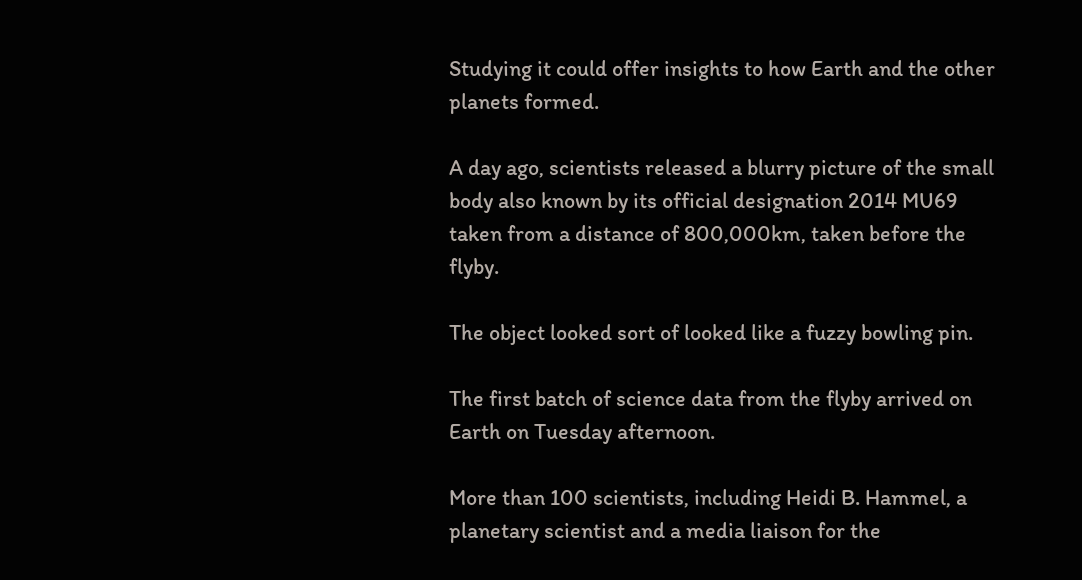Studying it could offer insights to how Earth and the other planets formed.

A day ago, scientists released a blurry picture of the small body also known by its official designation 2014 MU69 taken from a distance of 800,000km, taken before the flyby.

The object looked sort of looked like a fuzzy bowling pin.

The first batch of science data from the flyby arrived on Earth on Tuesday afternoon.

More than 100 scientists, including Heidi B. Hammel, a planetary scientist and a media liaison for the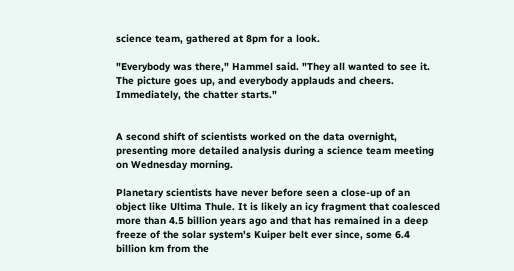science team, gathered at 8pm for a look.

"Everybody was there," Hammel said. "They all wanted to see it. The picture goes up, and everybody applauds and cheers. Immediately, the chatter starts."


A second shift of scientists worked on the data overnight, presenting more detailed analysis during a science team meeting on Wednesday morning.

Planetary scientists have never before seen a close-up of an object like Ultima Thule. It is likely an icy fragment that coalesced more than 4.5 billion years ago and that has remained in a deep freeze of the solar system's Kuiper belt ever since, some 6.4 billion km from the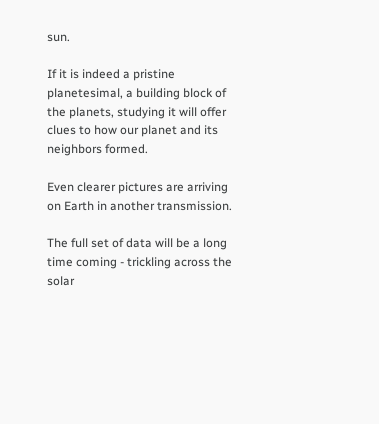sun.

If it is indeed a pristine planetesimal, a building block of the planets, studying it will offer clues to how our planet and its neighbors formed.

Even clearer pictures are arriving on Earth in another transmission.

The full set of data will be a long time coming - trickling across the solar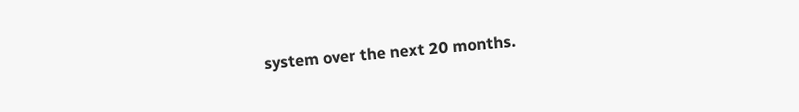system over the next 20 months.